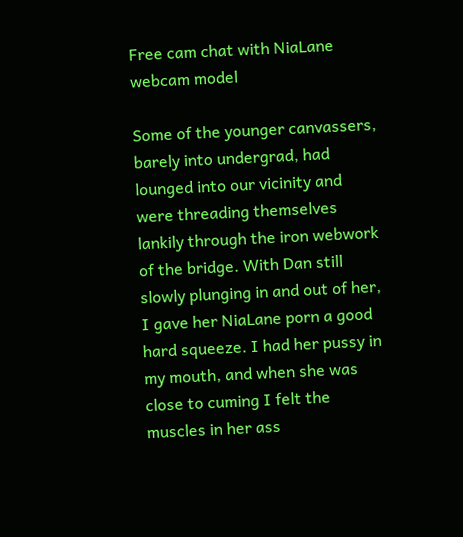Free cam chat with NiaLane webcam model

Some of the younger canvassers, barely into undergrad, had lounged into our vicinity and were threading themselves lankily through the iron webwork of the bridge. With Dan still slowly plunging in and out of her, I gave her NiaLane porn a good hard squeeze. I had her pussy in my mouth, and when she was close to cuming I felt the muscles in her ass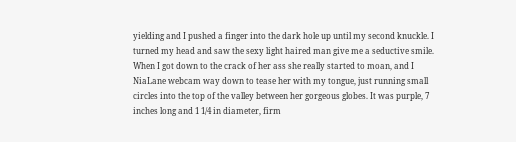yielding and I pushed a finger into the dark hole up until my second knuckle. I turned my head and saw the sexy light haired man give me a seductive smile. When I got down to the crack of her ass she really started to moan, and I NiaLane webcam way down to tease her with my tongue, just running small circles into the top of the valley between her gorgeous globes. It was purple, 7 inches long and 1 1/4 in diameter, firm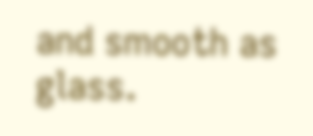and smooth as glass.